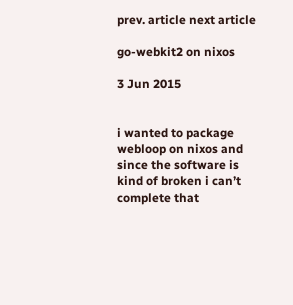prev. article next article

go-webkit2 on nixos

3 Jun 2015


i wanted to package webloop on nixos and since the software is kind of broken i can’t complete that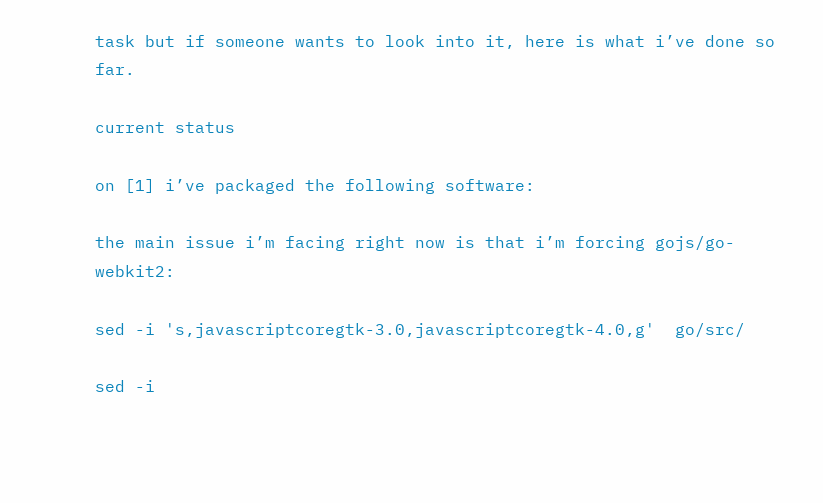task but if someone wants to look into it, here is what i’ve done so far.

current status

on [1] i’ve packaged the following software:

the main issue i’m facing right now is that i’m forcing gojs/go-webkit2:

sed -i 's,javascriptcoregtk-3.0,javascriptcoregtk-4.0,g'  go/src/

sed -i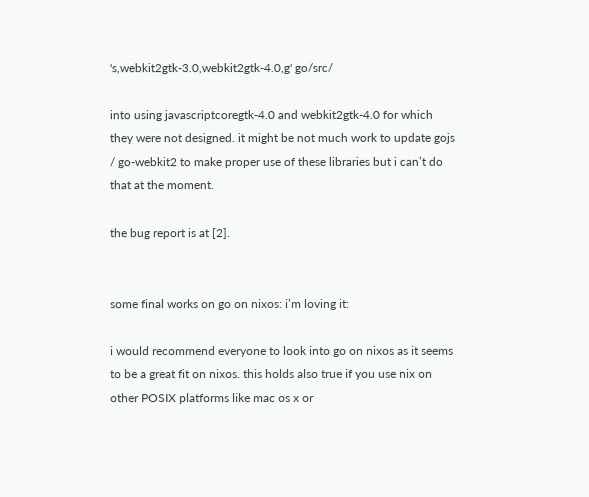's,webkit2gtk-3.0,webkit2gtk-4.0,g' go/src/

into using javascriptcoregtk-4.0 and webkit2gtk-4.0 for which they were not designed. it might be not much work to update gojs / go-webkit2 to make proper use of these libraries but i can’t do that at the moment.

the bug report is at [2].


some final works on go on nixos: i’m loving it:

i would recommend everyone to look into go on nixos as it seems to be a great fit on nixos. this holds also true if you use nix on other POSIX platforms like mac os x or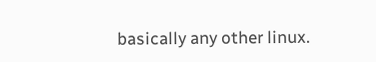basically any other linux.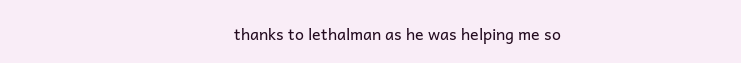thanks to lethalman as he was helping me so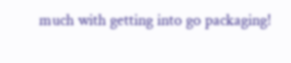much with getting into go packaging!